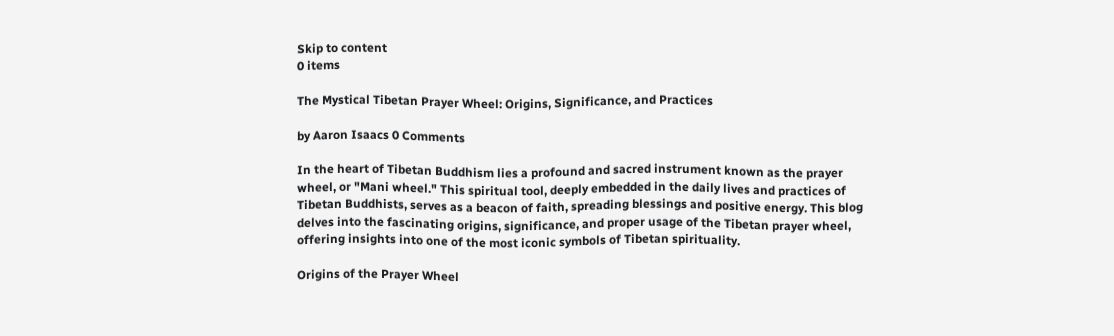Skip to content
0 items

The Mystical Tibetan Prayer Wheel: Origins, Significance, and Practices

by Aaron Isaacs 0 Comments

In the heart of Tibetan Buddhism lies a profound and sacred instrument known as the prayer wheel, or "Mani wheel." This spiritual tool, deeply embedded in the daily lives and practices of Tibetan Buddhists, serves as a beacon of faith, spreading blessings and positive energy. This blog delves into the fascinating origins, significance, and proper usage of the Tibetan prayer wheel, offering insights into one of the most iconic symbols of Tibetan spirituality.

Origins of the Prayer Wheel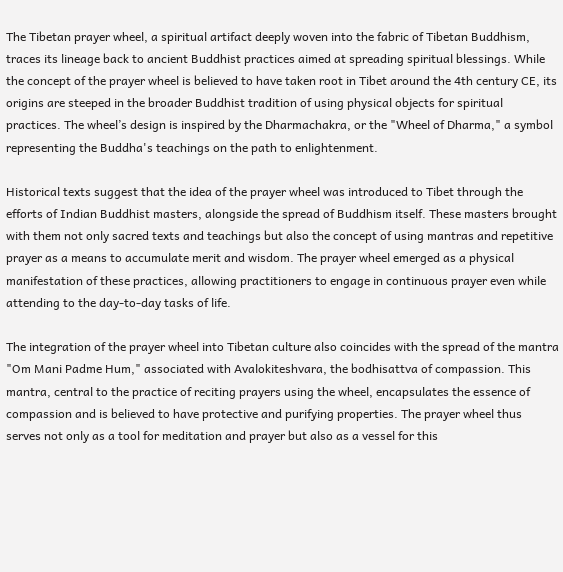The Tibetan prayer wheel, a spiritual artifact deeply woven into the fabric of Tibetan Buddhism, traces its lineage back to ancient Buddhist practices aimed at spreading spiritual blessings. While the concept of the prayer wheel is believed to have taken root in Tibet around the 4th century CE, its origins are steeped in the broader Buddhist tradition of using physical objects for spiritual practices. The wheel’s design is inspired by the Dharmachakra, or the "Wheel of Dharma," a symbol representing the Buddha's teachings on the path to enlightenment.

Historical texts suggest that the idea of the prayer wheel was introduced to Tibet through the efforts of Indian Buddhist masters, alongside the spread of Buddhism itself. These masters brought with them not only sacred texts and teachings but also the concept of using mantras and repetitive prayer as a means to accumulate merit and wisdom. The prayer wheel emerged as a physical manifestation of these practices, allowing practitioners to engage in continuous prayer even while attending to the day-to-day tasks of life.

The integration of the prayer wheel into Tibetan culture also coincides with the spread of the mantra "Om Mani Padme Hum," associated with Avalokiteshvara, the bodhisattva of compassion. This mantra, central to the practice of reciting prayers using the wheel, encapsulates the essence of compassion and is believed to have protective and purifying properties. The prayer wheel thus serves not only as a tool for meditation and prayer but also as a vessel for this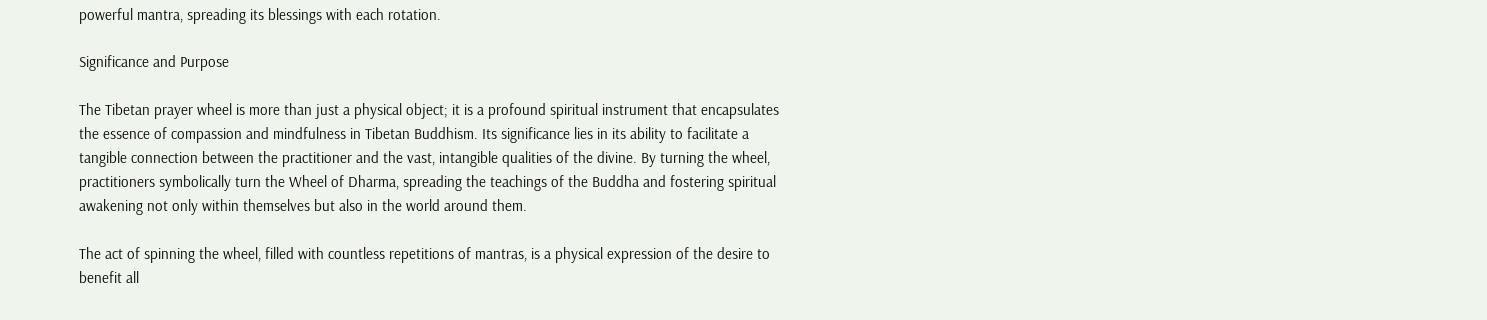powerful mantra, spreading its blessings with each rotation.

Significance and Purpose

The Tibetan prayer wheel is more than just a physical object; it is a profound spiritual instrument that encapsulates the essence of compassion and mindfulness in Tibetan Buddhism. Its significance lies in its ability to facilitate a tangible connection between the practitioner and the vast, intangible qualities of the divine. By turning the wheel, practitioners symbolically turn the Wheel of Dharma, spreading the teachings of the Buddha and fostering spiritual awakening not only within themselves but also in the world around them.

The act of spinning the wheel, filled with countless repetitions of mantras, is a physical expression of the desire to benefit all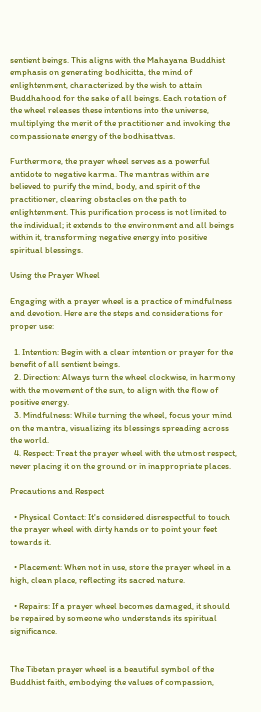sentient beings. This aligns with the Mahayana Buddhist emphasis on generating bodhicitta, the mind of enlightenment, characterized by the wish to attain Buddhahood for the sake of all beings. Each rotation of the wheel releases these intentions into the universe, multiplying the merit of the practitioner and invoking the compassionate energy of the bodhisattvas.

Furthermore, the prayer wheel serves as a powerful antidote to negative karma. The mantras within are believed to purify the mind, body, and spirit of the practitioner, clearing obstacles on the path to enlightenment. This purification process is not limited to the individual; it extends to the environment and all beings within it, transforming negative energy into positive spiritual blessings.

Using the Prayer Wheel

Engaging with a prayer wheel is a practice of mindfulness and devotion. Here are the steps and considerations for proper use:

  1. Intention: Begin with a clear intention or prayer for the benefit of all sentient beings.
  2. Direction: Always turn the wheel clockwise, in harmony with the movement of the sun, to align with the flow of positive energy.
  3. Mindfulness: While turning the wheel, focus your mind on the mantra, visualizing its blessings spreading across the world.
  4. Respect: Treat the prayer wheel with the utmost respect, never placing it on the ground or in inappropriate places.

Precautions and Respect

  • Physical Contact: It's considered disrespectful to touch the prayer wheel with dirty hands or to point your feet towards it.

  • Placement: When not in use, store the prayer wheel in a high, clean place, reflecting its sacred nature.

  • Repairs: If a prayer wheel becomes damaged, it should be repaired by someone who understands its spiritual significance.


The Tibetan prayer wheel is a beautiful symbol of the Buddhist faith, embodying the values of compassion,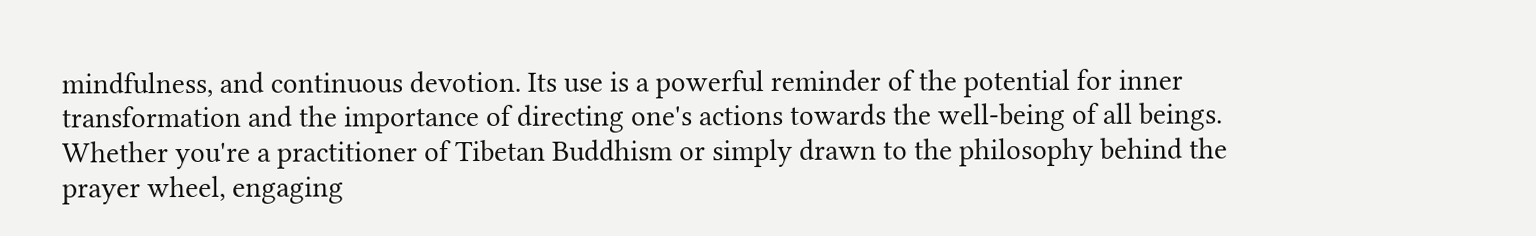mindfulness, and continuous devotion. Its use is a powerful reminder of the potential for inner transformation and the importance of directing one's actions towards the well-being of all beings. Whether you're a practitioner of Tibetan Buddhism or simply drawn to the philosophy behind the prayer wheel, engaging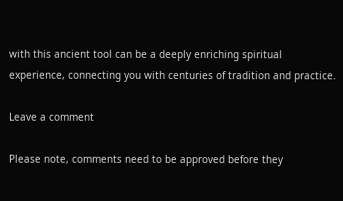with this ancient tool can be a deeply enriching spiritual experience, connecting you with centuries of tradition and practice.

Leave a comment

Please note, comments need to be approved before they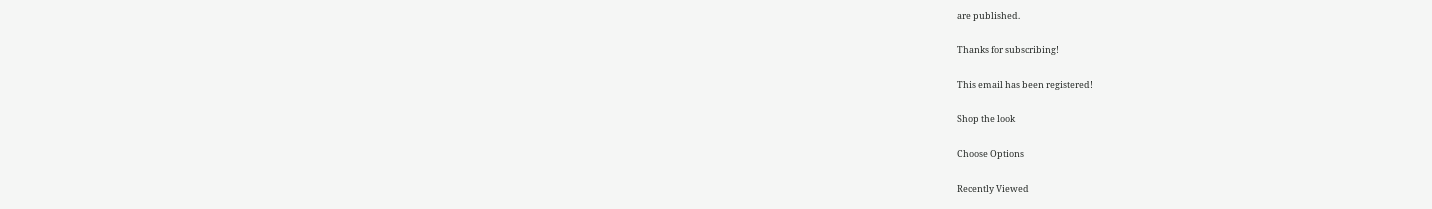are published.

Thanks for subscribing!

This email has been registered!

Shop the look

Choose Options

Recently Viewed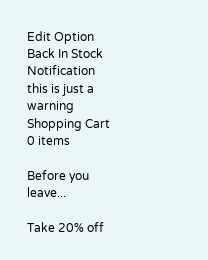Edit Option
Back In Stock Notification
this is just a warning
Shopping Cart
0 items

Before you leave...

Take 20% off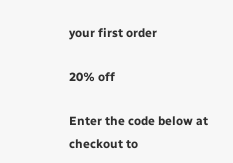your first order

20% off

Enter the code below at checkout to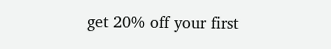get 20% off your first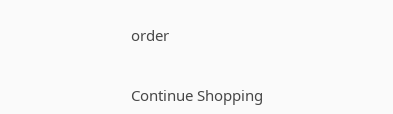order


Continue Shopping